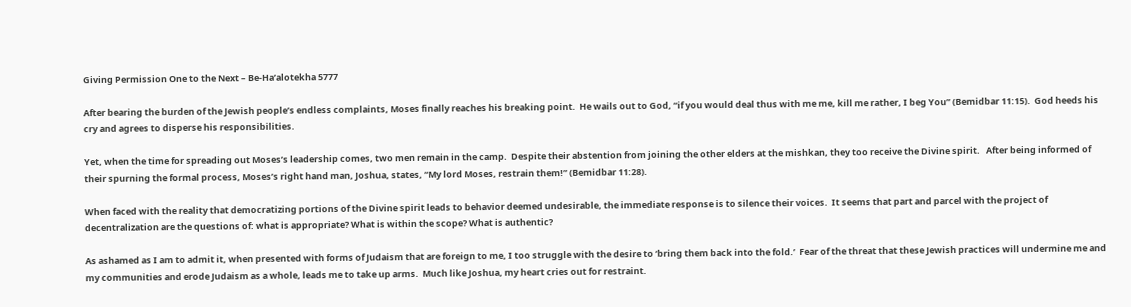Giving Permission One to the Next – Be-Ha’alotekha 5777

After bearing the burden of the Jewish people’s endless complaints, Moses finally reaches his breaking point.  He wails out to God, “if you would deal thus with me me, kill me rather, I beg You” (Bemidbar 11:15).  God heeds his cry and agrees to disperse his responsibilities.

Yet, when the time for spreading out Moses’s leadership comes, two men remain in the camp.  Despite their abstention from joining the other elders at the mishkan, they too receive the Divine spirit.   After being informed of their spurning the formal process, Moses’s right hand man, Joshua, states, “My lord Moses, restrain them!” (Bemidbar 11:28).

When faced with the reality that democratizing portions of the Divine spirit leads to behavior deemed undesirable, the immediate response is to silence their voices.  It seems that part and parcel with the project of decentralization are the questions of: what is appropriate? What is within the scope? What is authentic?

As ashamed as I am to admit it, when presented with forms of Judaism that are foreign to me, I too struggle with the desire to ‘bring them back into the fold.’  Fear of the threat that these Jewish practices will undermine me and my communities and erode Judaism as a whole, leads me to take up arms.  Much like Joshua, my heart cries out for restraint.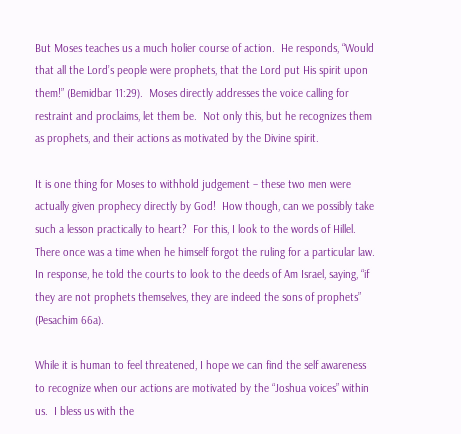But Moses teaches us a much holier course of action.  He responds, “Would that all the Lord’s people were prophets, that the Lord put His spirit upon them!” (Bemidbar 11:29).  Moses directly addresses the voice calling for restraint and proclaims, let them be.  Not only this, but he recognizes them as prophets, and their actions as motivated by the Divine spirit.

It is one thing for Moses to withhold judgement – these two men were actually given prophecy directly by God!  How though, can we possibly take such a lesson practically to heart?  For this, I look to the words of Hillel.  There once was a time when he himself forgot the ruling for a particular law.  In response, he told the courts to look to the deeds of Am Israel, saying, “if they are not prophets themselves, they are indeed the sons of prophets” (Pesachim 66a).

While it is human to feel threatened, I hope we can find the self awareness to recognize when our actions are motivated by the “Joshua voices” within us.  I bless us with the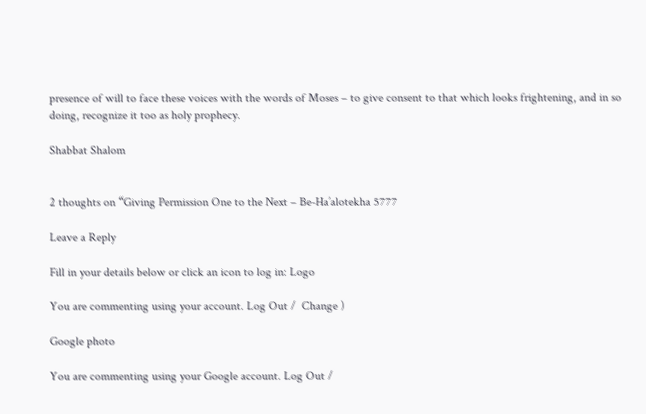presence of will to face these voices with the words of Moses – to give consent to that which looks frightening, and in so doing, recognize it too as holy prophecy.

Shabbat Shalom


2 thoughts on “Giving Permission One to the Next – Be-Ha’alotekha 5777

Leave a Reply

Fill in your details below or click an icon to log in: Logo

You are commenting using your account. Log Out /  Change )

Google photo

You are commenting using your Google account. Log Out /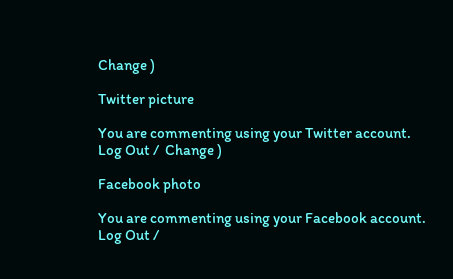Change )

Twitter picture

You are commenting using your Twitter account. Log Out /  Change )

Facebook photo

You are commenting using your Facebook account. Log Out /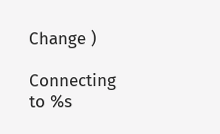Change )

Connecting to %s